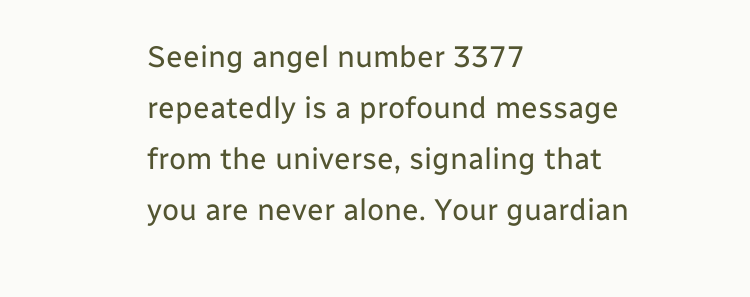Seeing angel number 3377 repeatedly is a profound message from the universe, signaling that you are never alone. Your guardian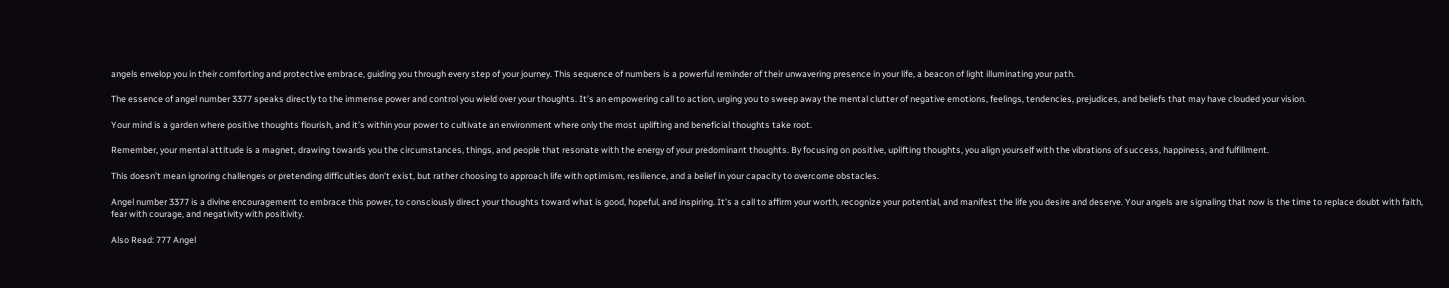angels envelop you in their comforting and protective embrace, guiding you through every step of your journey. This sequence of numbers is a powerful reminder of their unwavering presence in your life, a beacon of light illuminating your path.

The essence of angel number 3377 speaks directly to the immense power and control you wield over your thoughts. It’s an empowering call to action, urging you to sweep away the mental clutter of negative emotions, feelings, tendencies, prejudices, and beliefs that may have clouded your vision.

Your mind is a garden where positive thoughts flourish, and it’s within your power to cultivate an environment where only the most uplifting and beneficial thoughts take root.

Remember, your mental attitude is a magnet, drawing towards you the circumstances, things, and people that resonate with the energy of your predominant thoughts. By focusing on positive, uplifting thoughts, you align yourself with the vibrations of success, happiness, and fulfillment.

This doesn’t mean ignoring challenges or pretending difficulties don’t exist, but rather choosing to approach life with optimism, resilience, and a belief in your capacity to overcome obstacles.

Angel number 3377 is a divine encouragement to embrace this power, to consciously direct your thoughts toward what is good, hopeful, and inspiring. It’s a call to affirm your worth, recognize your potential, and manifest the life you desire and deserve. Your angels are signaling that now is the time to replace doubt with faith, fear with courage, and negativity with positivity.

Also Read: 777 Angel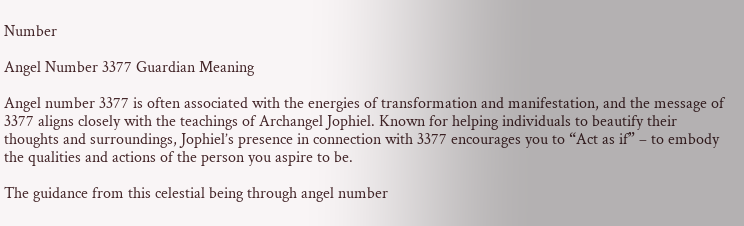Number

Angel Number 3377 Guardian Meaning

Angel number 3377 is often associated with the energies of transformation and manifestation, and the message of 3377 aligns closely with the teachings of Archangel Jophiel. Known for helping individuals to beautify their thoughts and surroundings, Jophiel’s presence in connection with 3377 encourages you to “Act as if” – to embody the qualities and actions of the person you aspire to be.

The guidance from this celestial being through angel number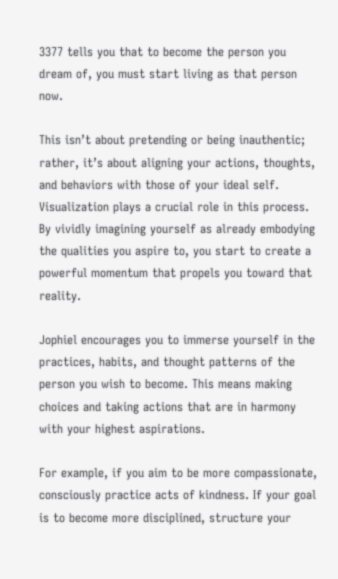3377 tells you that to become the person you dream of, you must start living as that person now.

This isn’t about pretending or being inauthentic; rather, it’s about aligning your actions, thoughts, and behaviors with those of your ideal self. Visualization plays a crucial role in this process. By vividly imagining yourself as already embodying the qualities you aspire to, you start to create a powerful momentum that propels you toward that reality.

Jophiel encourages you to immerse yourself in the practices, habits, and thought patterns of the person you wish to become. This means making choices and taking actions that are in harmony with your highest aspirations.

For example, if you aim to be more compassionate, consciously practice acts of kindness. If your goal is to become more disciplined, structure your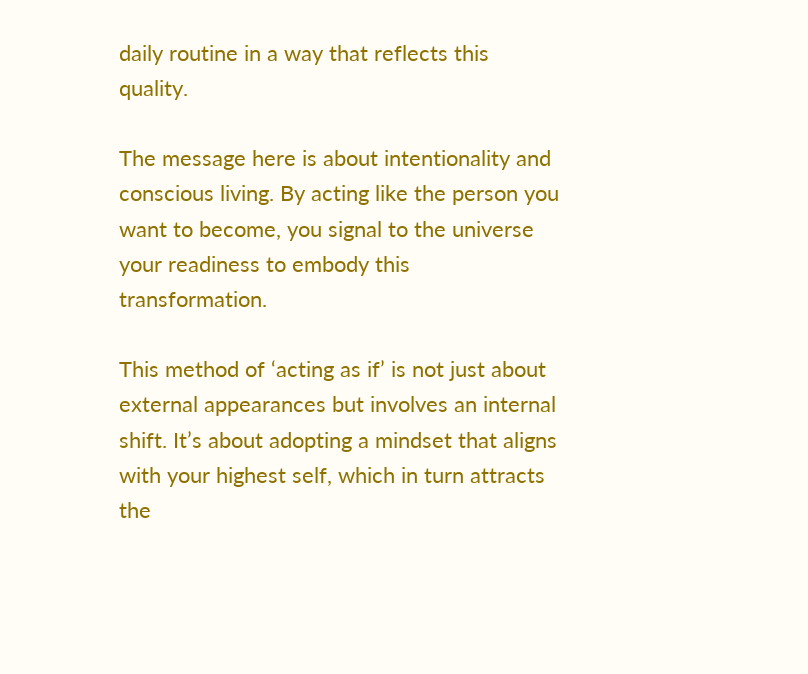daily routine in a way that reflects this quality.

The message here is about intentionality and conscious living. By acting like the person you want to become, you signal to the universe your readiness to embody this transformation.

This method of ‘acting as if’ is not just about external appearances but involves an internal shift. It’s about adopting a mindset that aligns with your highest self, which in turn attracts the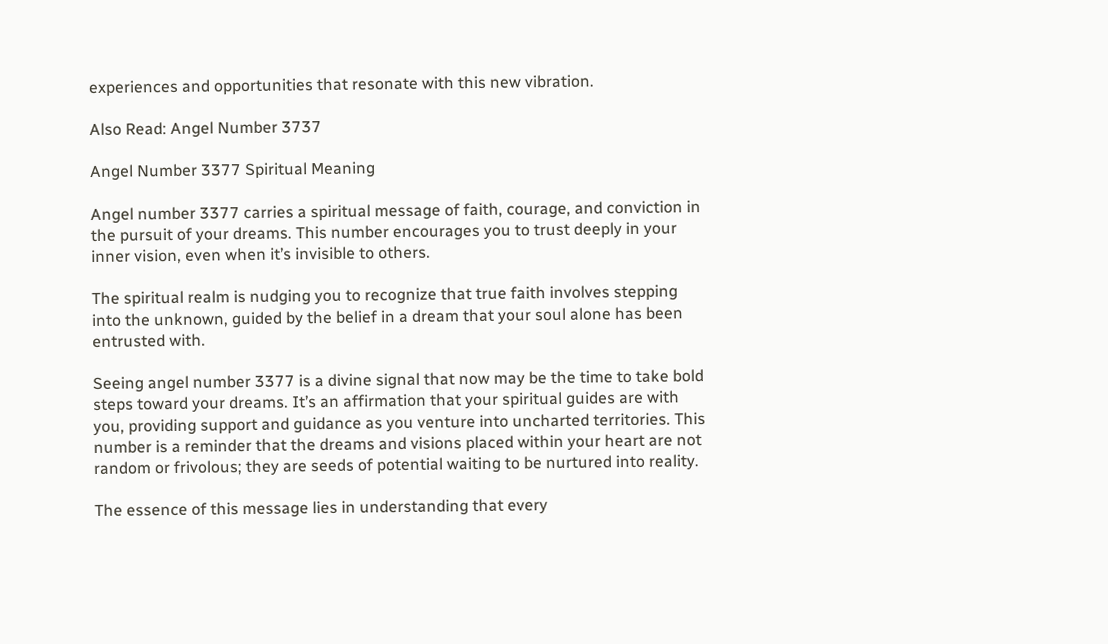experiences and opportunities that resonate with this new vibration.

Also Read: Angel Number 3737

Angel Number 3377 Spiritual Meaning

Angel number 3377 carries a spiritual message of faith, courage, and conviction in the pursuit of your dreams. This number encourages you to trust deeply in your inner vision, even when it’s invisible to others.

The spiritual realm is nudging you to recognize that true faith involves stepping into the unknown, guided by the belief in a dream that your soul alone has been entrusted with.

Seeing angel number 3377 is a divine signal that now may be the time to take bold steps toward your dreams. It’s an affirmation that your spiritual guides are with you, providing support and guidance as you venture into uncharted territories. This number is a reminder that the dreams and visions placed within your heart are not random or frivolous; they are seeds of potential waiting to be nurtured into reality.

The essence of this message lies in understanding that every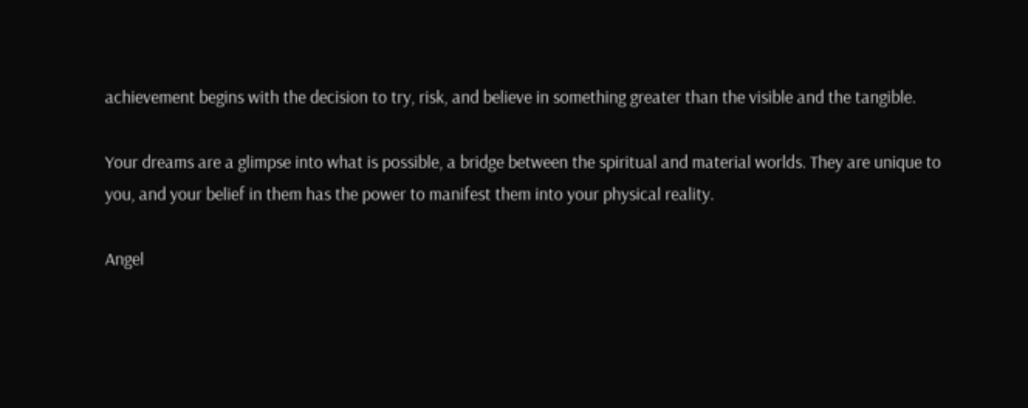achievement begins with the decision to try, risk, and believe in something greater than the visible and the tangible.

Your dreams are a glimpse into what is possible, a bridge between the spiritual and material worlds. They are unique to you, and your belief in them has the power to manifest them into your physical reality.

Angel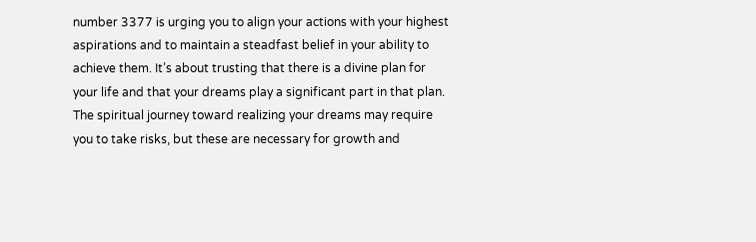number 3377 is urging you to align your actions with your highest aspirations and to maintain a steadfast belief in your ability to achieve them. It’s about trusting that there is a divine plan for your life and that your dreams play a significant part in that plan. The spiritual journey toward realizing your dreams may require you to take risks, but these are necessary for growth and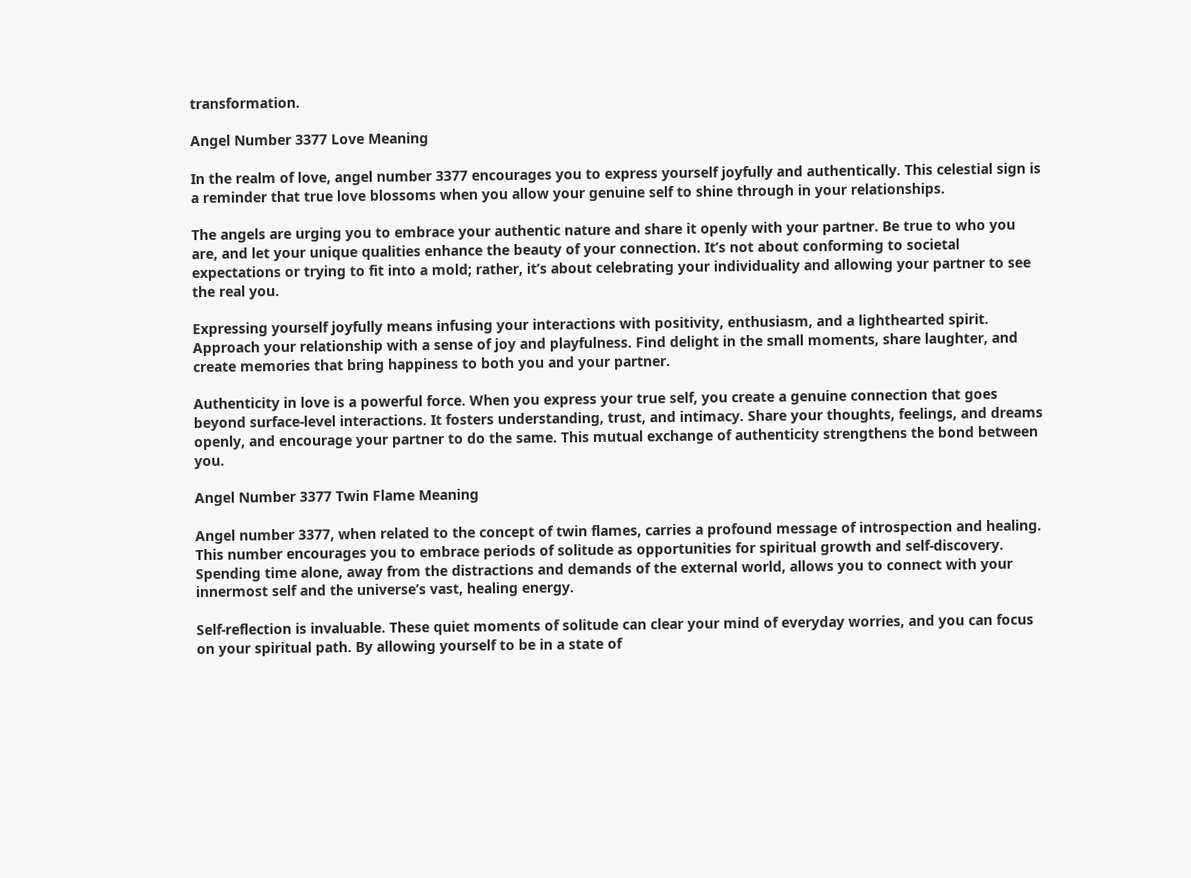transformation.

Angel Number 3377 Love Meaning

In the realm of love, angel number 3377 encourages you to express yourself joyfully and authentically. This celestial sign is a reminder that true love blossoms when you allow your genuine self to shine through in your relationships.

The angels are urging you to embrace your authentic nature and share it openly with your partner. Be true to who you are, and let your unique qualities enhance the beauty of your connection. It’s not about conforming to societal expectations or trying to fit into a mold; rather, it’s about celebrating your individuality and allowing your partner to see the real you.

Expressing yourself joyfully means infusing your interactions with positivity, enthusiasm, and a lighthearted spirit. Approach your relationship with a sense of joy and playfulness. Find delight in the small moments, share laughter, and create memories that bring happiness to both you and your partner.

Authenticity in love is a powerful force. When you express your true self, you create a genuine connection that goes beyond surface-level interactions. It fosters understanding, trust, and intimacy. Share your thoughts, feelings, and dreams openly, and encourage your partner to do the same. This mutual exchange of authenticity strengthens the bond between you.

Angel Number 3377 Twin Flame Meaning

Angel number 3377, when related to the concept of twin flames, carries a profound message of introspection and healing. This number encourages you to embrace periods of solitude as opportunities for spiritual growth and self-discovery. Spending time alone, away from the distractions and demands of the external world, allows you to connect with your innermost self and the universe’s vast, healing energy.

Self-reflection is invaluable. These quiet moments of solitude can clear your mind of everyday worries, and you can focus on your spiritual path. By allowing yourself to be in a state of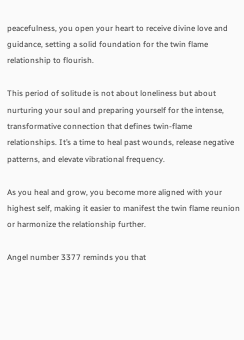peacefulness, you open your heart to receive divine love and guidance, setting a solid foundation for the twin flame relationship to flourish.

This period of solitude is not about loneliness but about nurturing your soul and preparing yourself for the intense, transformative connection that defines twin-flame relationships. It’s a time to heal past wounds, release negative patterns, and elevate vibrational frequency.

As you heal and grow, you become more aligned with your highest self, making it easier to manifest the twin flame reunion or harmonize the relationship further.

Angel number 3377 reminds you that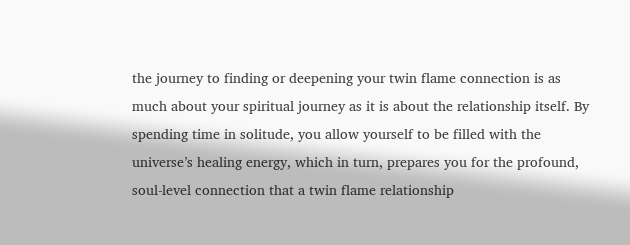the journey to finding or deepening your twin flame connection is as much about your spiritual journey as it is about the relationship itself. By spending time in solitude, you allow yourself to be filled with the universe’s healing energy, which in turn, prepares you for the profound, soul-level connection that a twin flame relationship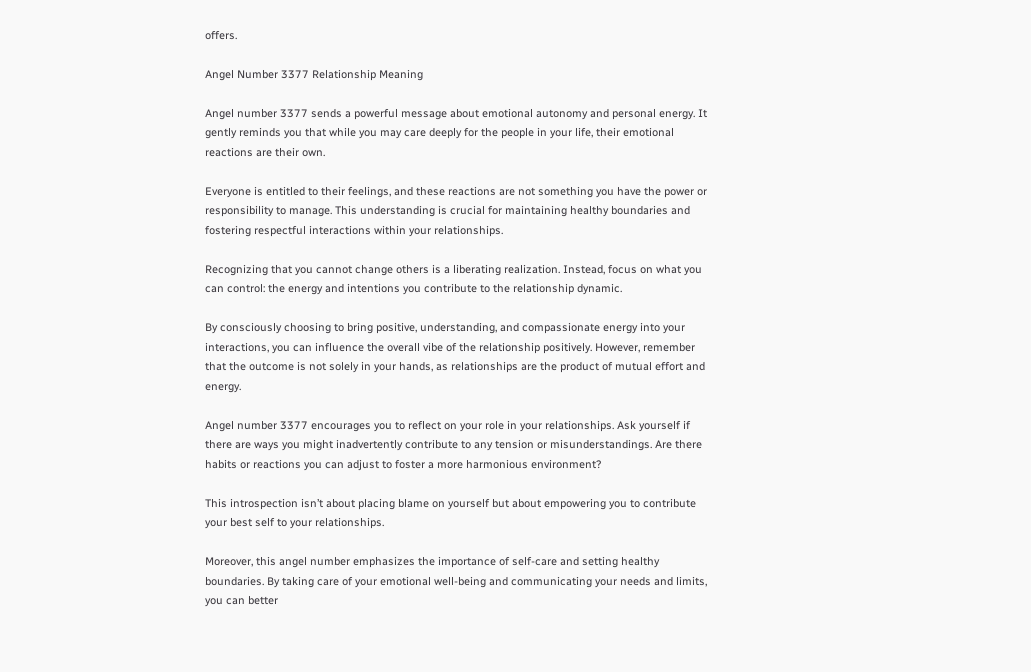offers.

Angel Number 3377 Relationship Meaning

Angel number 3377 sends a powerful message about emotional autonomy and personal energy. It gently reminds you that while you may care deeply for the people in your life, their emotional reactions are their own.

Everyone is entitled to their feelings, and these reactions are not something you have the power or responsibility to manage. This understanding is crucial for maintaining healthy boundaries and fostering respectful interactions within your relationships.

Recognizing that you cannot change others is a liberating realization. Instead, focus on what you can control: the energy and intentions you contribute to the relationship dynamic.

By consciously choosing to bring positive, understanding, and compassionate energy into your interactions, you can influence the overall vibe of the relationship positively. However, remember that the outcome is not solely in your hands, as relationships are the product of mutual effort and energy.

Angel number 3377 encourages you to reflect on your role in your relationships. Ask yourself if there are ways you might inadvertently contribute to any tension or misunderstandings. Are there habits or reactions you can adjust to foster a more harmonious environment?

This introspection isn’t about placing blame on yourself but about empowering you to contribute your best self to your relationships.

Moreover, this angel number emphasizes the importance of self-care and setting healthy boundaries. By taking care of your emotional well-being and communicating your needs and limits, you can better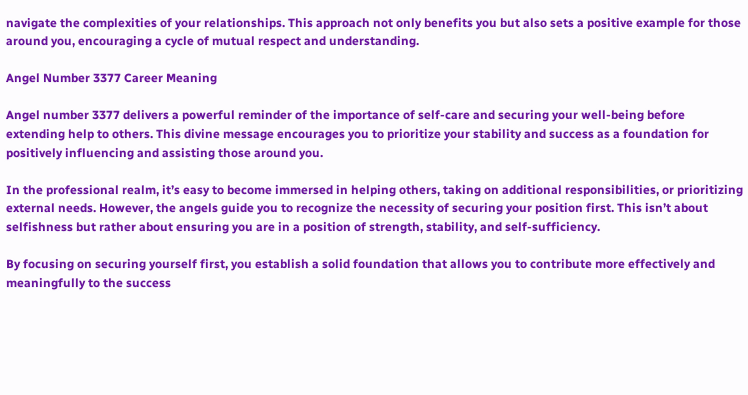navigate the complexities of your relationships. This approach not only benefits you but also sets a positive example for those around you, encouraging a cycle of mutual respect and understanding.

Angel Number 3377 Career Meaning

Angel number 3377 delivers a powerful reminder of the importance of self-care and securing your well-being before extending help to others. This divine message encourages you to prioritize your stability and success as a foundation for positively influencing and assisting those around you.

In the professional realm, it’s easy to become immersed in helping others, taking on additional responsibilities, or prioritizing external needs. However, the angels guide you to recognize the necessity of securing your position first. This isn’t about selfishness but rather about ensuring you are in a position of strength, stability, and self-sufficiency.

By focusing on securing yourself first, you establish a solid foundation that allows you to contribute more effectively and meaningfully to the success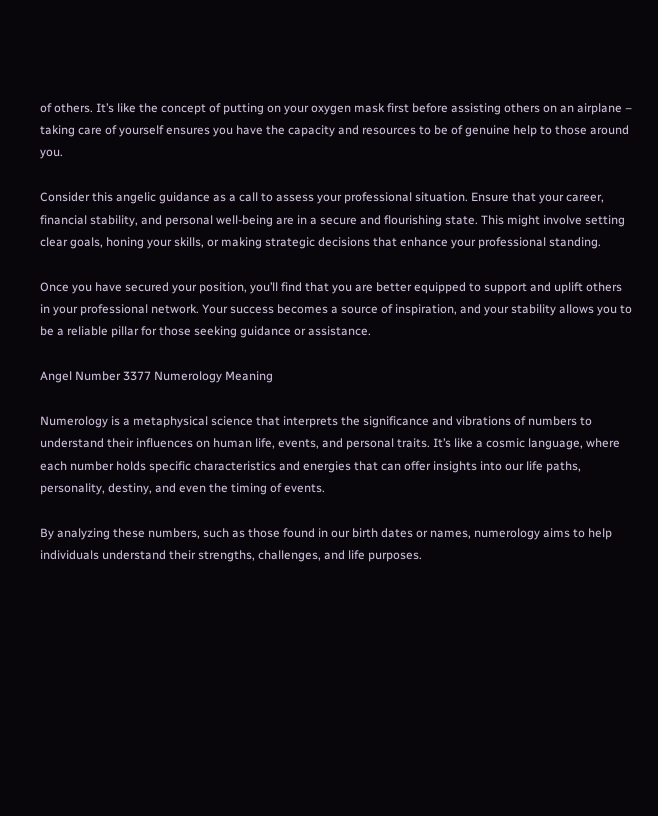of others. It’s like the concept of putting on your oxygen mask first before assisting others on an airplane – taking care of yourself ensures you have the capacity and resources to be of genuine help to those around you.

Consider this angelic guidance as a call to assess your professional situation. Ensure that your career, financial stability, and personal well-being are in a secure and flourishing state. This might involve setting clear goals, honing your skills, or making strategic decisions that enhance your professional standing.

Once you have secured your position, you’ll find that you are better equipped to support and uplift others in your professional network. Your success becomes a source of inspiration, and your stability allows you to be a reliable pillar for those seeking guidance or assistance.

Angel Number 3377 Numerology Meaning

Numerology is a metaphysical science that interprets the significance and vibrations of numbers to understand their influences on human life, events, and personal traits. It’s like a cosmic language, where each number holds specific characteristics and energies that can offer insights into our life paths, personality, destiny, and even the timing of events.

By analyzing these numbers, such as those found in our birth dates or names, numerology aims to help individuals understand their strengths, challenges, and life purposes.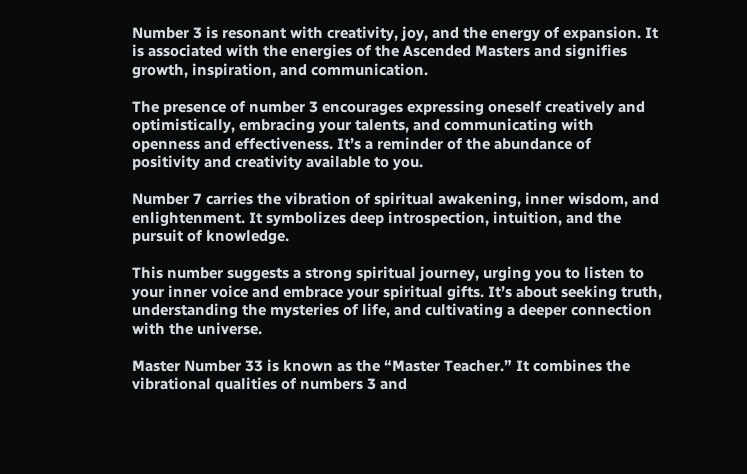Number 3 is resonant with creativity, joy, and the energy of expansion. It is associated with the energies of the Ascended Masters and signifies growth, inspiration, and communication.

The presence of number 3 encourages expressing oneself creatively and optimistically, embracing your talents, and communicating with openness and effectiveness. It’s a reminder of the abundance of positivity and creativity available to you.

Number 7 carries the vibration of spiritual awakening, inner wisdom, and enlightenment. It symbolizes deep introspection, intuition, and the pursuit of knowledge.

This number suggests a strong spiritual journey, urging you to listen to your inner voice and embrace your spiritual gifts. It’s about seeking truth, understanding the mysteries of life, and cultivating a deeper connection with the universe.

Master Number 33 is known as the “Master Teacher.” It combines the vibrational qualities of numbers 3 and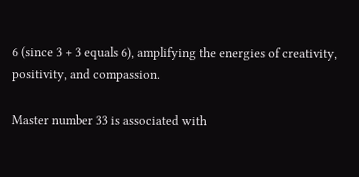6 (since 3 + 3 equals 6), amplifying the energies of creativity, positivity, and compassion.

Master number 33 is associated with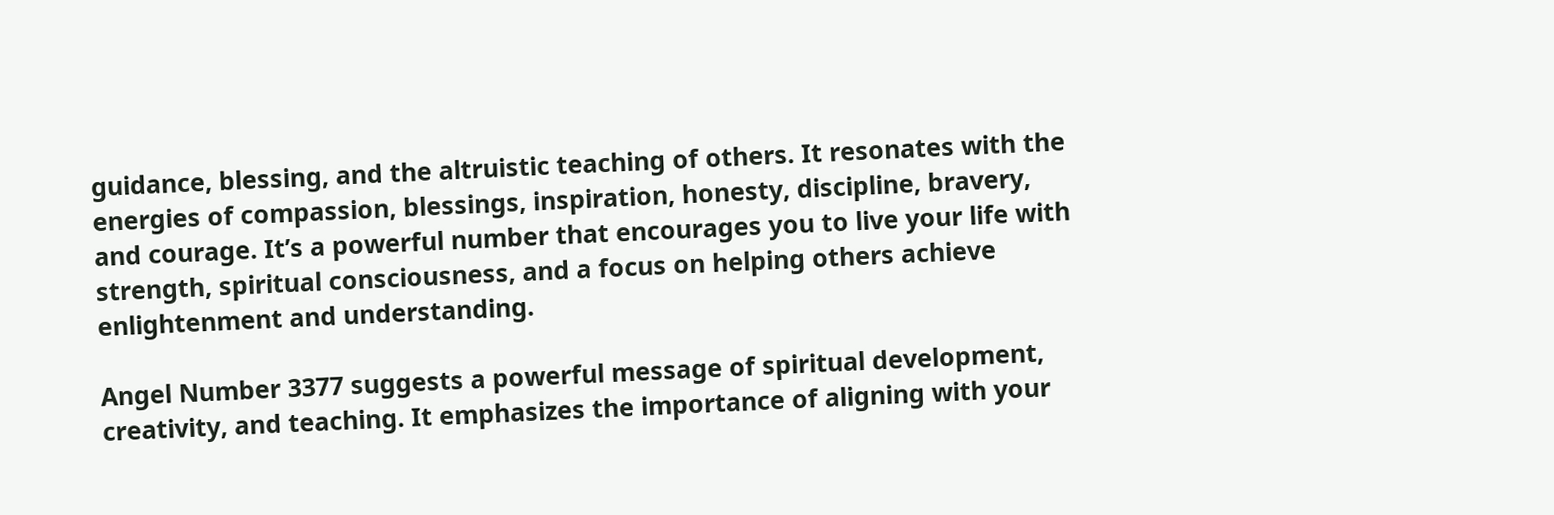guidance, blessing, and the altruistic teaching of others. It resonates with the energies of compassion, blessings, inspiration, honesty, discipline, bravery, and courage. It’s a powerful number that encourages you to live your life with strength, spiritual consciousness, and a focus on helping others achieve enlightenment and understanding.

Angel Number 3377 suggests a powerful message of spiritual development, creativity, and teaching. It emphasizes the importance of aligning with your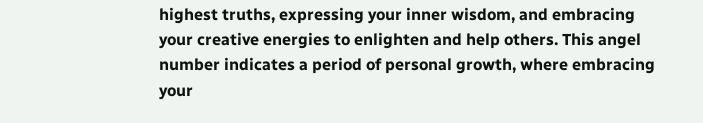highest truths, expressing your inner wisdom, and embracing your creative energies to enlighten and help others. This angel number indicates a period of personal growth, where embracing your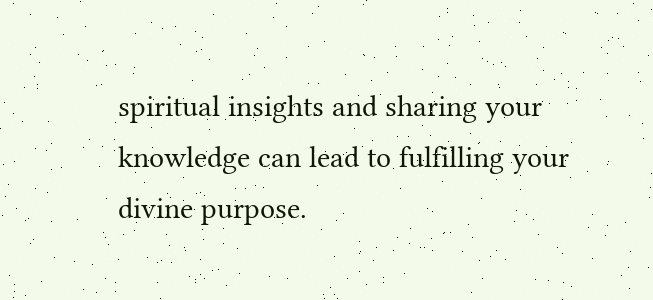spiritual insights and sharing your knowledge can lead to fulfilling your divine purpose.